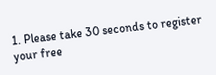1. Please take 30 seconds to register your free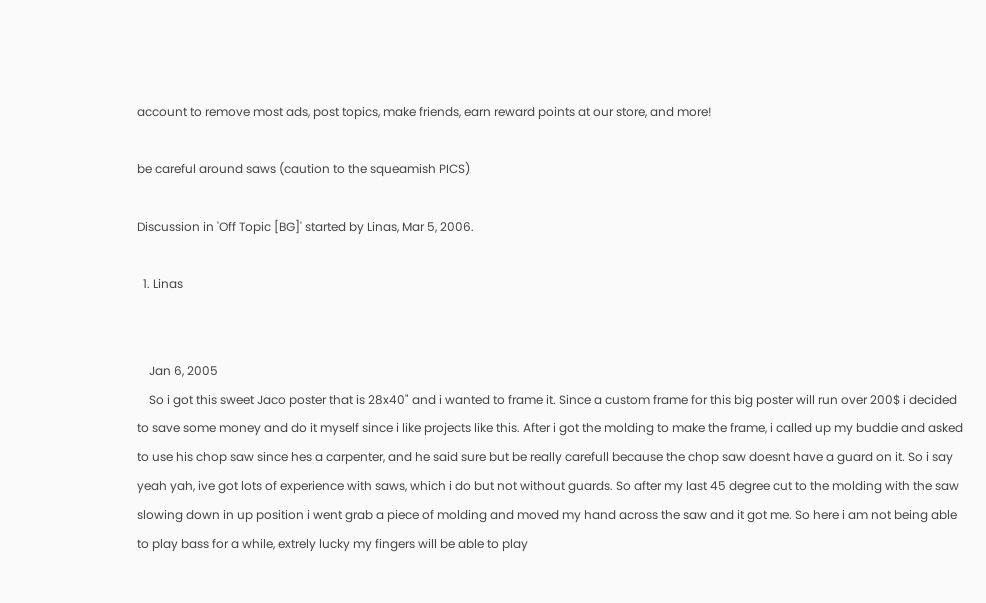account to remove most ads, post topics, make friends, earn reward points at our store, and more!

be careful around saws (caution to the squeamish PICS)

Discussion in 'Off Topic [BG]' started by Linas, Mar 5, 2006.

  1. Linas


    Jan 6, 2005
    So i got this sweet Jaco poster that is 28x40" and i wanted to frame it. Since a custom frame for this big poster will run over 200$ i decided to save some money and do it myself since i like projects like this. After i got the molding to make the frame, i called up my buddie and asked to use his chop saw since hes a carpenter, and he said sure but be really carefull because the chop saw doesnt have a guard on it. So i say yeah yah, ive got lots of experience with saws, which i do but not without guards. So after my last 45 degree cut to the molding with the saw slowing down in up position i went grab a piece of molding and moved my hand across the saw and it got me. So here i am not being able to play bass for a while, extrely lucky my fingers will be able to play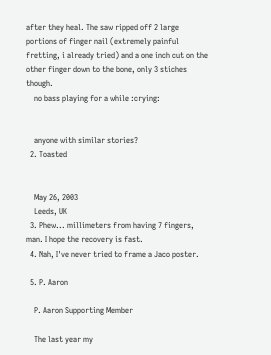after they heal. The saw ripped off 2 large portions of finger nail (extremely painful fretting, i already tried) and a one inch cut on the other finger down to the bone, only 3 stiches though.
    no bass playing for a while :crying:


    anyone with similar stories?
  2. Toasted


    May 26, 2003
    Leeds, UK
  3. Phew... millimeters from having 7 fingers, man. I hope the recovery is fast.
  4. Nah, I've never tried to frame a Jaco poster.

  5. P. Aaron

    P. Aaron Supporting Member

    The last year my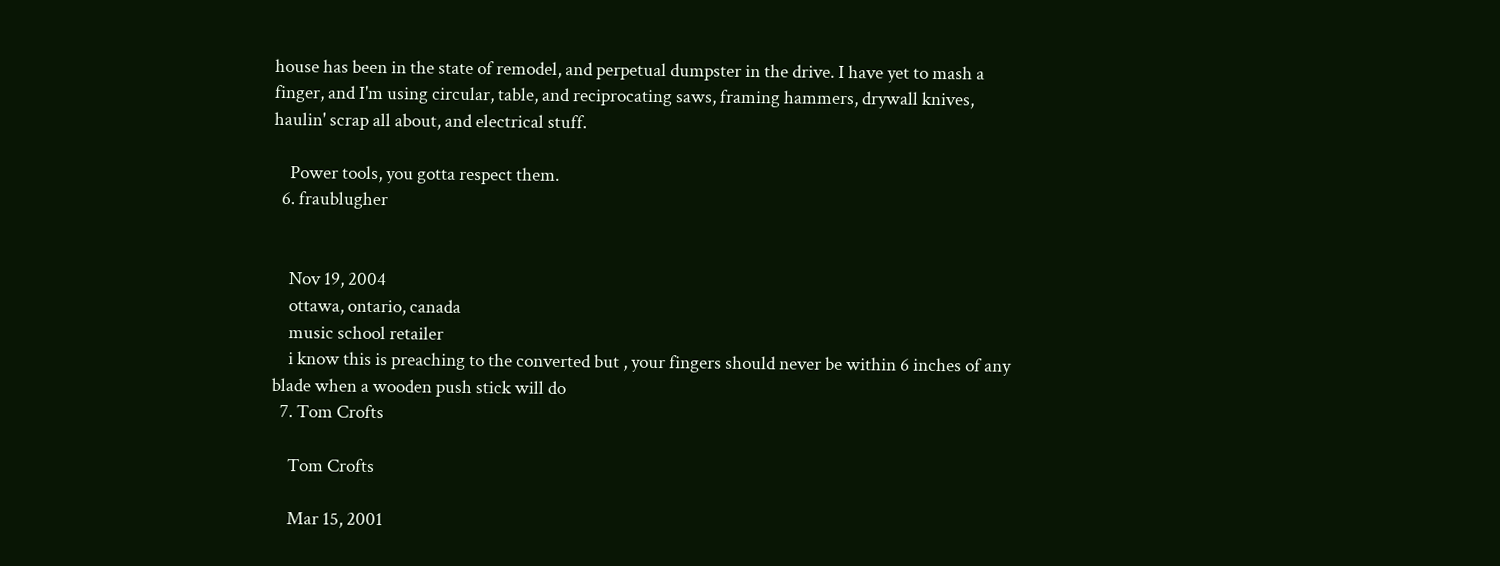house has been in the state of remodel, and perpetual dumpster in the drive. I have yet to mash a finger, and I'm using circular, table, and reciprocating saws, framing hammers, drywall knives, haulin' scrap all about, and electrical stuff.

    Power tools, you gotta respect them.
  6. fraublugher


    Nov 19, 2004
    ottawa, ontario, canada
    music school retailer
    i know this is preaching to the converted but , your fingers should never be within 6 inches of any blade when a wooden push stick will do
  7. Tom Crofts

    Tom Crofts

    Mar 15, 2001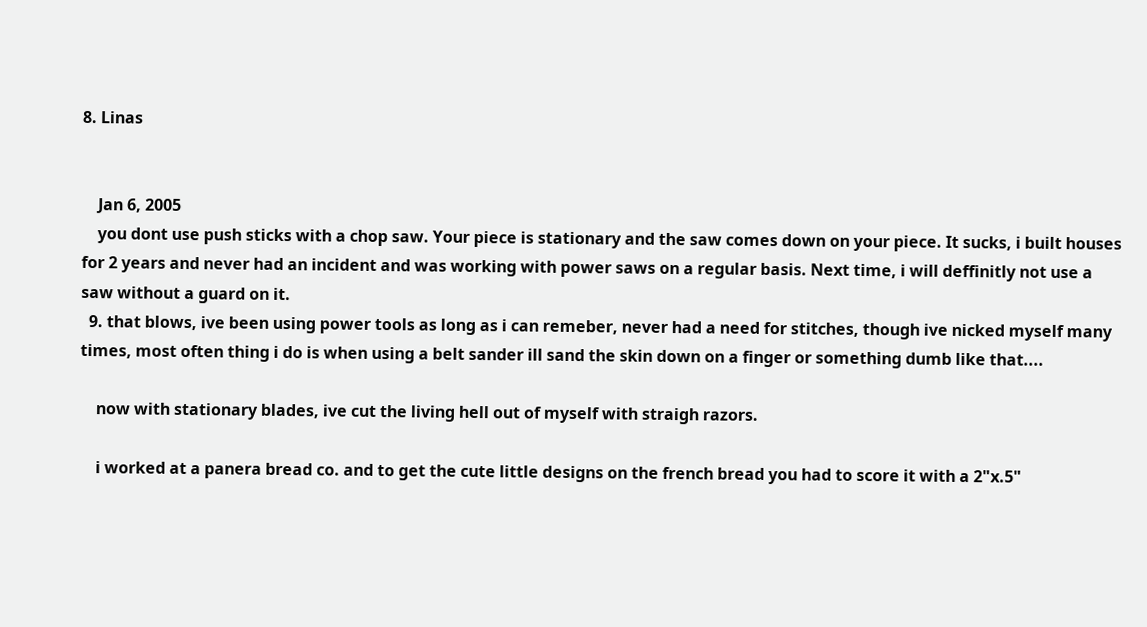8. Linas


    Jan 6, 2005
    you dont use push sticks with a chop saw. Your piece is stationary and the saw comes down on your piece. It sucks, i built houses for 2 years and never had an incident and was working with power saws on a regular basis. Next time, i will deffinitly not use a saw without a guard on it.
  9. that blows, ive been using power tools as long as i can remeber, never had a need for stitches, though ive nicked myself many times, most often thing i do is when using a belt sander ill sand the skin down on a finger or something dumb like that....

    now with stationary blades, ive cut the living hell out of myself with straigh razors.

    i worked at a panera bread co. and to get the cute little designs on the french bread you had to score it with a 2"x.5"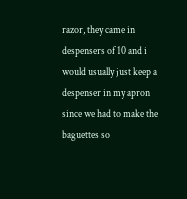razor, they came in despensers of 10 and i would usually just keep a despenser in my apron since we had to make the baguettes so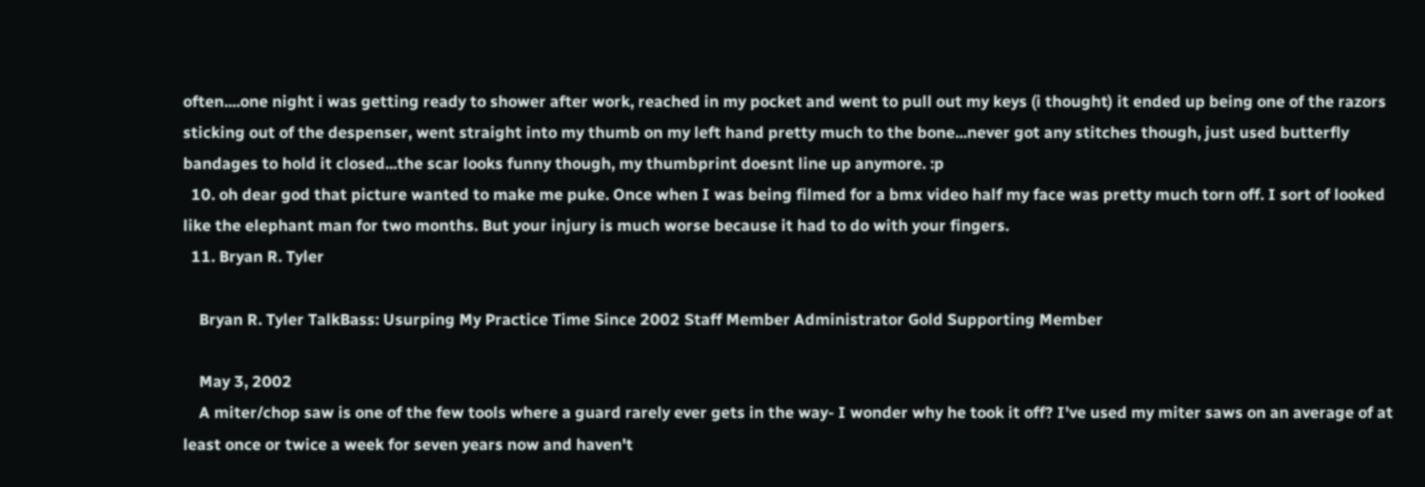often....one night i was getting ready to shower after work, reached in my pocket and went to pull out my keys (i thought) it ended up being one of the razors sticking out of the despenser, went straight into my thumb on my left hand pretty much to the bone...never got any stitches though, just used butterfly bandages to hold it closed...the scar looks funny though, my thumbprint doesnt line up anymore. :p
  10. oh dear god that picture wanted to make me puke. Once when I was being filmed for a bmx video half my face was pretty much torn off. I sort of looked like the elephant man for two months. But your injury is much worse because it had to do with your fingers.
  11. Bryan R. Tyler

    Bryan R. Tyler TalkBass: Usurping My Practice Time Since 2002 Staff Member Administrator Gold Supporting Member

    May 3, 2002
    A miter/chop saw is one of the few tools where a guard rarely ever gets in the way- I wonder why he took it off? I've used my miter saws on an average of at least once or twice a week for seven years now and haven't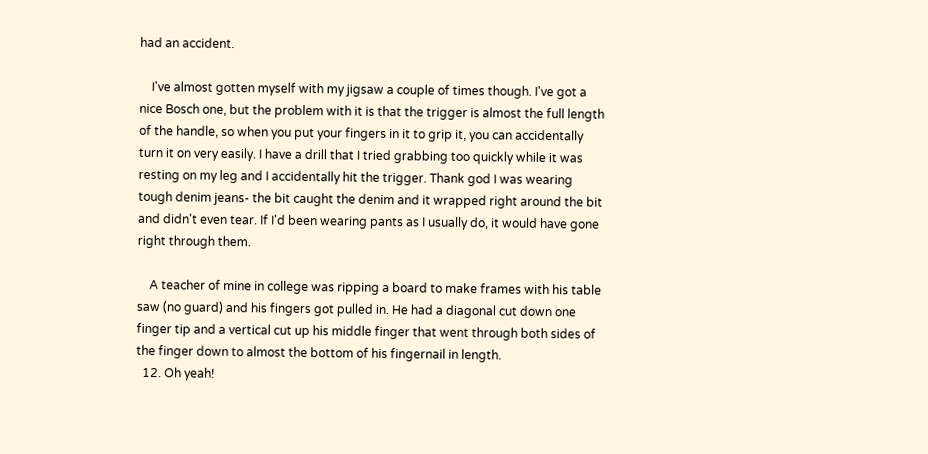had an accident.

    I've almost gotten myself with my jigsaw a couple of times though. I've got a nice Bosch one, but the problem with it is that the trigger is almost the full length of the handle, so when you put your fingers in it to grip it, you can accidentally turn it on very easily. I have a drill that I tried grabbing too quickly while it was resting on my leg and I accidentally hit the trigger. Thank god I was wearing tough denim jeans- the bit caught the denim and it wrapped right around the bit and didn't even tear. If I'd been wearing pants as I usually do, it would have gone right through them.

    A teacher of mine in college was ripping a board to make frames with his table saw (no guard) and his fingers got pulled in. He had a diagonal cut down one finger tip and a vertical cut up his middle finger that went through both sides of the finger down to almost the bottom of his fingernail in length.
  12. Oh yeah!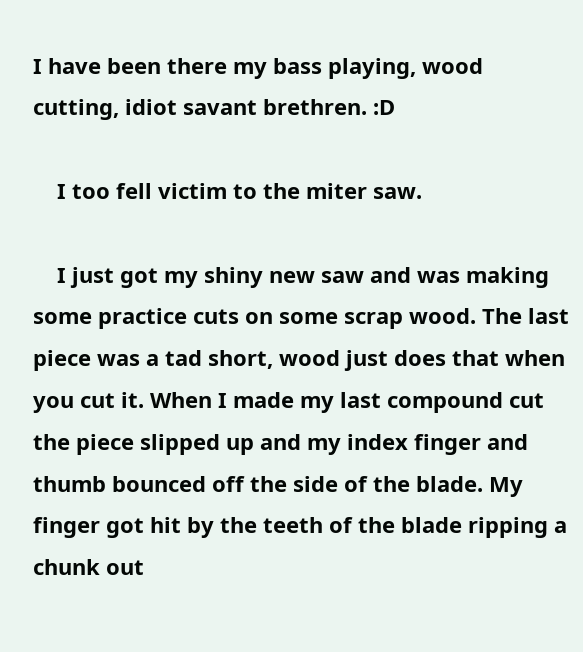I have been there my bass playing, wood cutting, idiot savant brethren. :D

    I too fell victim to the miter saw.

    I just got my shiny new saw and was making some practice cuts on some scrap wood. The last piece was a tad short, wood just does that when you cut it. When I made my last compound cut the piece slipped up and my index finger and thumb bounced off the side of the blade. My finger got hit by the teeth of the blade ripping a chunk out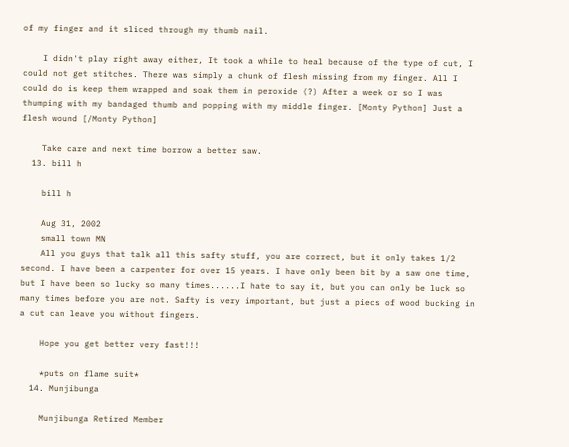of my finger and it sliced through my thumb nail.

    I didn't play right away either, It took a while to heal because of the type of cut, I could not get stitches. There was simply a chunk of flesh missing from my finger. All I could do is keep them wrapped and soak them in peroxide (?) After a week or so I was thumping with my bandaged thumb and popping with my middle finger. [Monty Python] Just a flesh wound [/Monty Python]

    Take care and next time borrow a better saw.
  13. bill h

    bill h

    Aug 31, 2002
    small town MN
    All you guys that talk all this safty stuff, you are correct, but it only takes 1/2 second. I have been a carpenter for over 15 years. I have only been bit by a saw one time, but I have been so lucky so many times......I hate to say it, but you can only be luck so many times before you are not. Safty is very important, but just a piecs of wood bucking in a cut can leave you without fingers.

    Hope you get better very fast!!!

    *puts on flame suit*
  14. Munjibunga

    Munjibunga Retired Member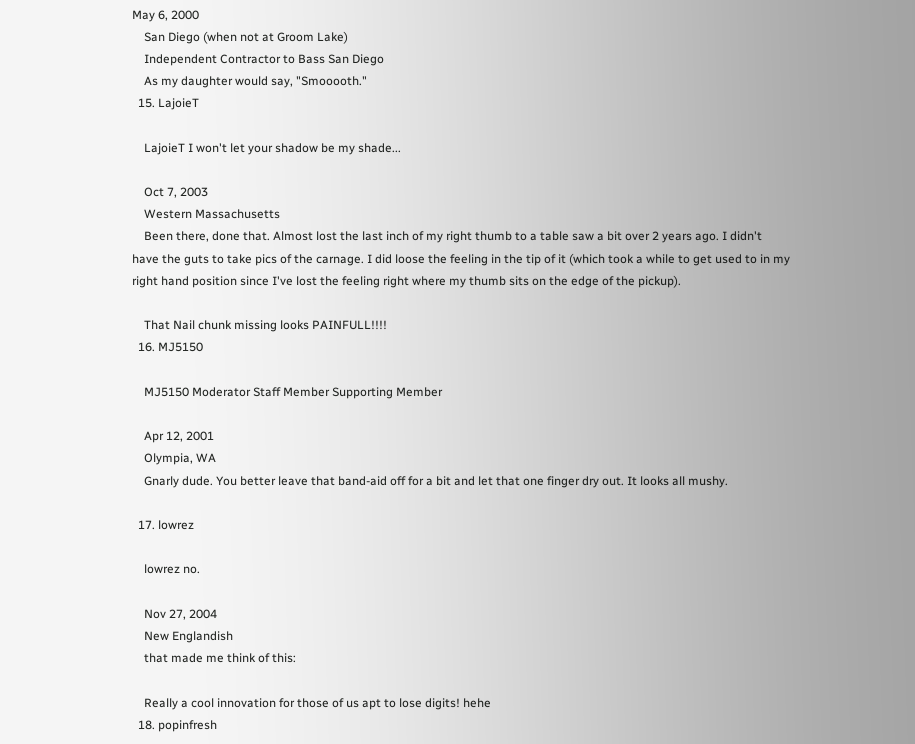May 6, 2000
    San Diego (when not at Groom Lake)
    Independent Contractor to Bass San Diego
    As my daughter would say, "Smooooth."
  15. LajoieT

    LajoieT I won't let your shadow be my shade...

    Oct 7, 2003
    Western Massachusetts
    Been there, done that. Almost lost the last inch of my right thumb to a table saw a bit over 2 years ago. I didn't have the guts to take pics of the carnage. I did loose the feeling in the tip of it (which took a while to get used to in my right hand position since I've lost the feeling right where my thumb sits on the edge of the pickup).

    That Nail chunk missing looks PAINFULL!!!!
  16. MJ5150

    MJ5150 Moderator Staff Member Supporting Member

    Apr 12, 2001
    Olympia, WA
    Gnarly dude. You better leave that band-aid off for a bit and let that one finger dry out. It looks all mushy.

  17. lowrez

    lowrez no.

    Nov 27, 2004
    New Englandish
    that made me think of this:

    Really a cool innovation for those of us apt to lose digits! hehe
  18. popinfresh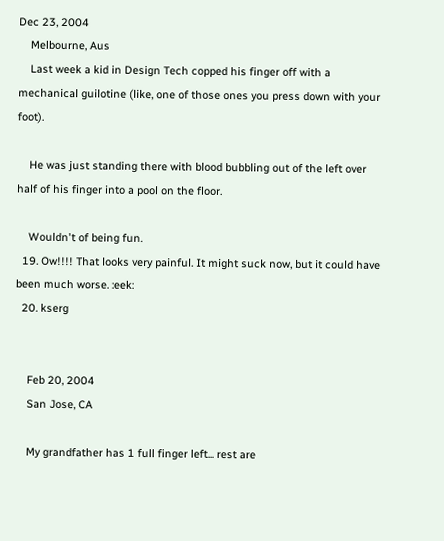Dec 23, 2004
    Melbourne, Aus
    Last week a kid in Design Tech copped his finger off with a mechanical guilotine (like, one of those ones you press down with your foot).

    He was just standing there with blood bubbling out of the left over half of his finger into a pool on the floor.

    Wouldn't of being fun.
  19. Ow!!!! That looks very painful. It might suck now, but it could have been much worse. :eek:
  20. kserg


    Feb 20, 2004
    San Jose, CA

    My grandfather has 1 full finger left... rest are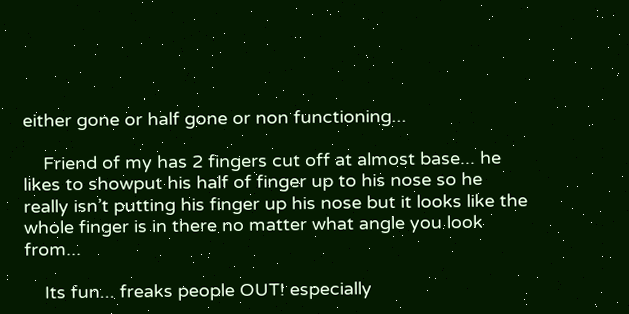either gone or half gone or non functioning...

    Friend of my has 2 fingers cut off at almost base... he likes to showput his half of finger up to his nose so he really isn’t putting his finger up his nose but it looks like the whole finger is in there no matter what angle you look from...

    Its fun... freaks people OUT! especially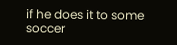if he does it to some soccer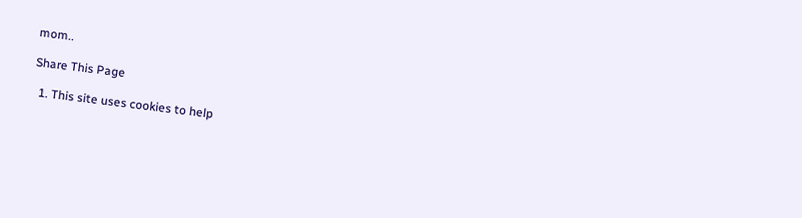mom..

Share This Page

  1. This site uses cookies to help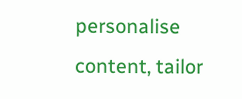personalise content, tailor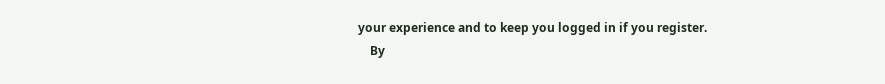your experience and to keep you logged in if you register.
    By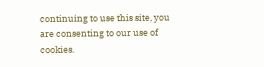continuing to use this site, you are consenting to our use of cookies.